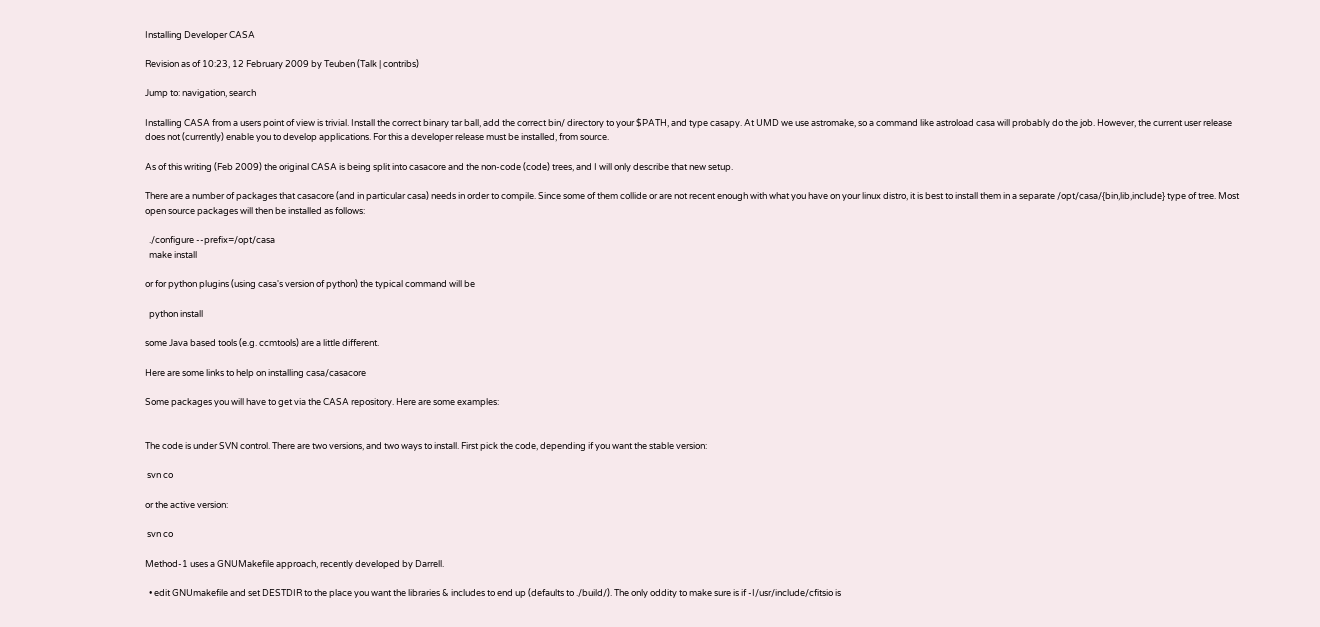Installing Developer CASA

Revision as of 10:23, 12 February 2009 by Teuben (Talk | contribs)

Jump to: navigation, search

Installing CASA from a users point of view is trivial. Install the correct binary tar ball, add the correct bin/ directory to your $PATH, and type casapy. At UMD we use astromake, so a command like astroload casa will probably do the job. However, the current user release does not (currently) enable you to develop applications. For this a developer release must be installed, from source.

As of this writing (Feb 2009) the original CASA is being split into casacore and the non-code (code) trees, and I will only describe that new setup.

There are a number of packages that casacore (and in particular casa) needs in order to compile. Since some of them collide or are not recent enough with what you have on your linux distro, it is best to install them in a separate /opt/casa/{bin,lib,include} type of tree. Most open source packages will then be installed as follows:

  ./configure --prefix=/opt/casa
  make install

or for python plugins (using casa's version of python) the typical command will be

  python install

some Java based tools (e.g. ccmtools) are a little different.

Here are some links to help on installing casa/casacore

Some packages you will have to get via the CASA repository. Here are some examples:


The code is under SVN control. There are two versions, and two ways to install. First pick the code, depending if you want the stable version:

 svn co

or the active version:

 svn co

Method-1 uses a GNUMakefile approach, recently developed by Darrell.

  • edit GNUmakefile and set DESTDIR to the place you want the libraries & includes to end up (defaults to ./build/). The only oddity to make sure is if -I/usr/include/cfitsio is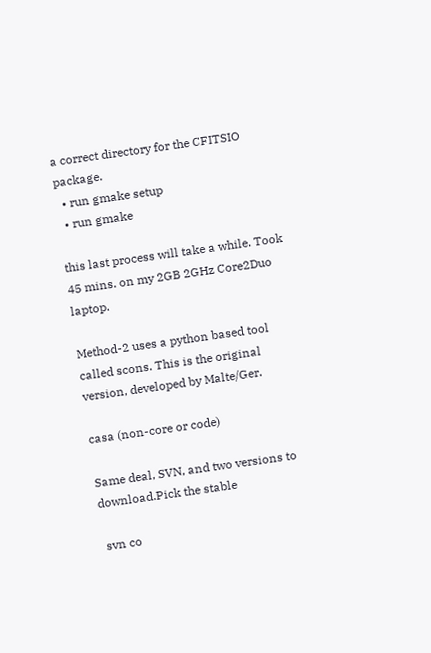a correct directory for the CFITSIO package.
  • run gmake setup
  • run gmake

this last process will take a while. Took 45 mins. on my 2GB 2GHz Core2Duo laptop.

Method-2 uses a python based tool called scons. This is the original version, developed by Malte/Ger.

casa (non-core or code)

Same deal, SVN, and two versions to download.Pick the stable

 svn co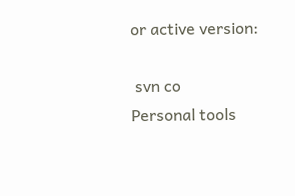or active version:

 svn co
Personal tools